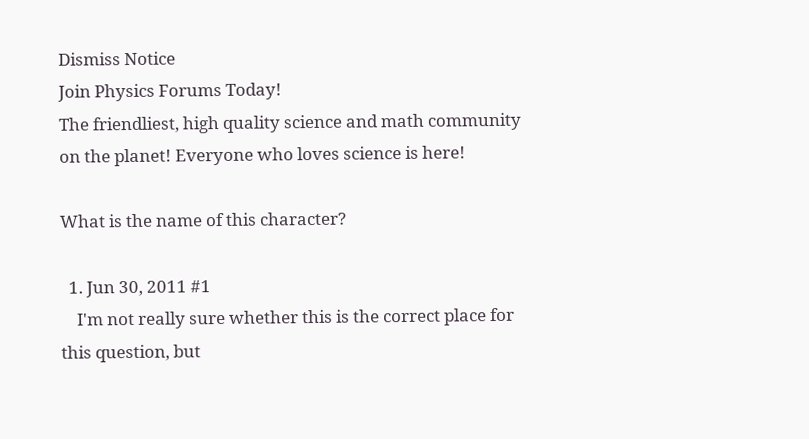Dismiss Notice
Join Physics Forums Today!
The friendliest, high quality science and math community on the planet! Everyone who loves science is here!

What is the name of this character?

  1. Jun 30, 2011 #1
    I'm not really sure whether this is the correct place for this question, but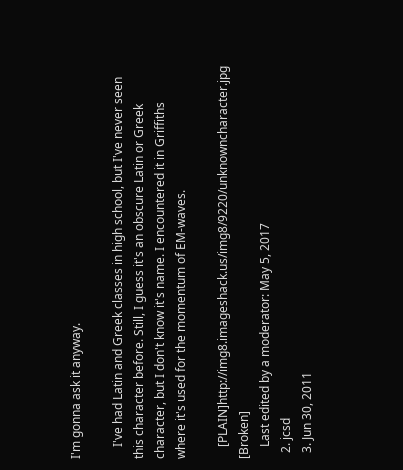I'm gonna ask it anyway.

    I've had Latin and Greek classes in high school, but I've never seen this character before. Still, I guess it's an obscure Latin or Greek character, but I don't know it's name. I encountered it in Griffiths where it's used for the momentum of EM-waves.

    [PLAIN]http://img8.imageshack.us/img8/9220/unknowncharacter.jpg [Broken]
    Last edited by a moderator: May 5, 2017
  2. jcsd
  3. Jun 30, 2011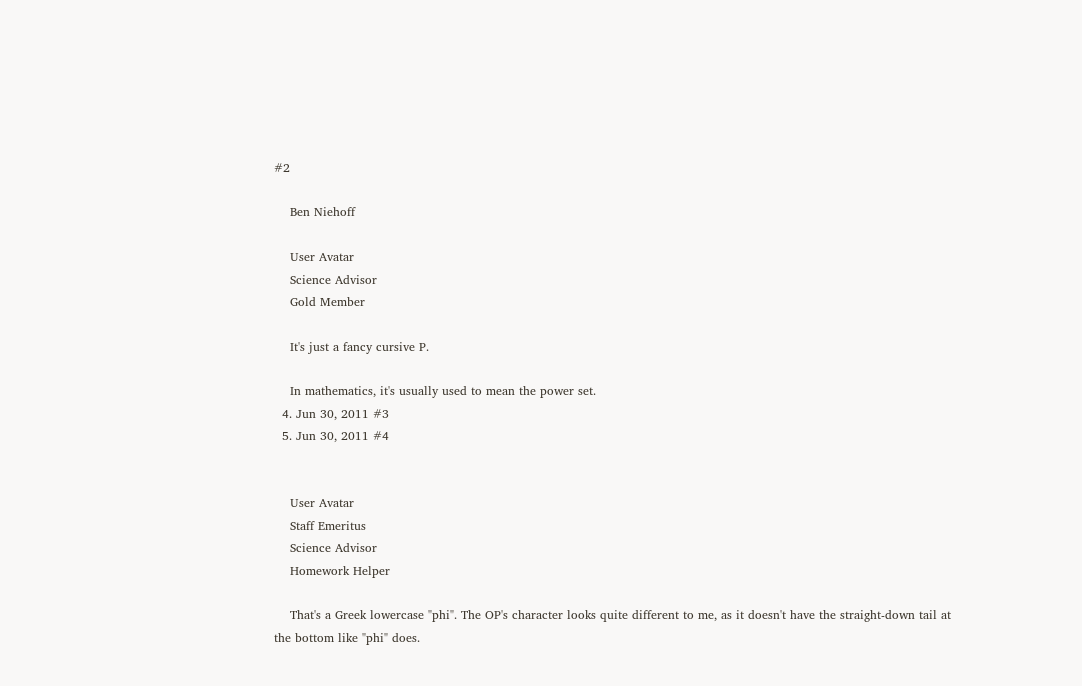#2

    Ben Niehoff

    User Avatar
    Science Advisor
    Gold Member

    It's just a fancy cursive P.

    In mathematics, it's usually used to mean the power set.
  4. Jun 30, 2011 #3
  5. Jun 30, 2011 #4


    User Avatar
    Staff Emeritus
    Science Advisor
    Homework Helper

    That's a Greek lowercase "phi". The OP's character looks quite different to me, as it doesn't have the straight-down tail at the bottom like "phi" does.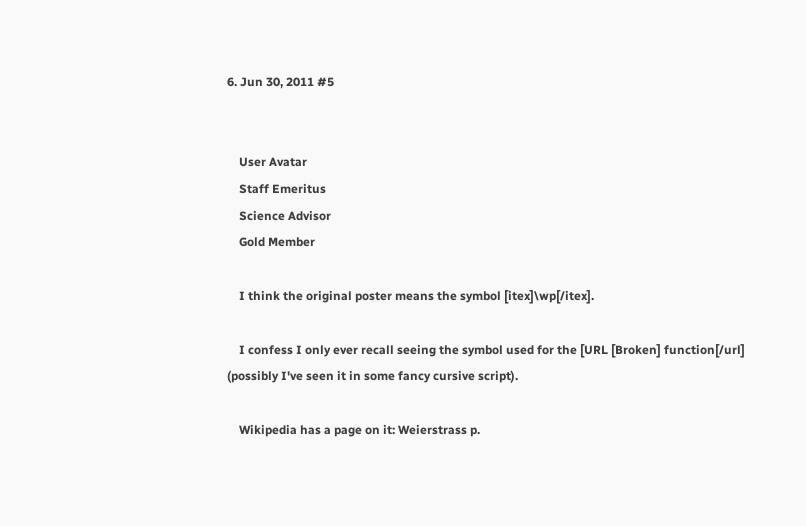6. Jun 30, 2011 #5


    User Avatar
    Staff Emeritus
    Science Advisor
    Gold Member

    I think the original poster means the symbol [itex]\wp[/itex].

    I confess I only ever recall seeing the symbol used for the [URL [Broken] function[/url] (possibly I've seen it in some fancy cursive script).

    Wikipedia has a page on it: Weierstrass p.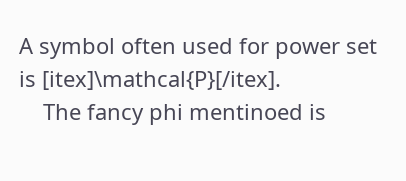A symbol often used for power set is [itex]\mathcal{P}[/itex].
    The fancy phi mentinoed is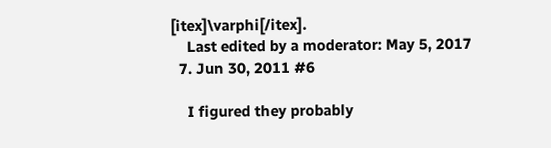[itex]\varphi[/itex].
    Last edited by a moderator: May 5, 2017
  7. Jun 30, 2011 #6

    I figured they probably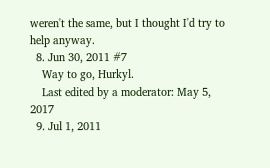weren't the same, but I thought I'd try to help anyway.
  8. Jun 30, 2011 #7
    Way to go, Hurkyl.
    Last edited by a moderator: May 5, 2017
  9. Jul 1, 2011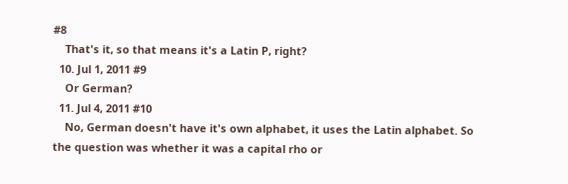#8
    That's it, so that means it's a Latin P, right?
  10. Jul 1, 2011 #9
    Or German?
  11. Jul 4, 2011 #10
    No, German doesn't have it's own alphabet, it uses the Latin alphabet. So the question was whether it was a capital rho or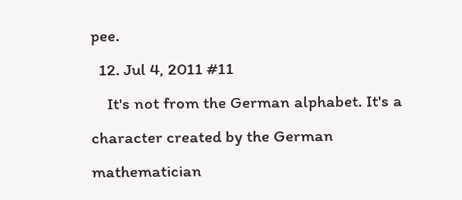pee.
  12. Jul 4, 2011 #11
    It's not from the German alphabet. It's a character created by the German mathematician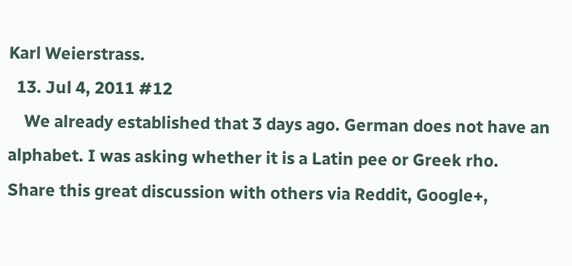Karl Weierstrass.
  13. Jul 4, 2011 #12
    We already established that 3 days ago. German does not have an alphabet. I was asking whether it is a Latin pee or Greek rho.
Share this great discussion with others via Reddit, Google+,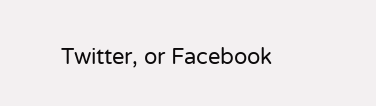Twitter, or Facebook